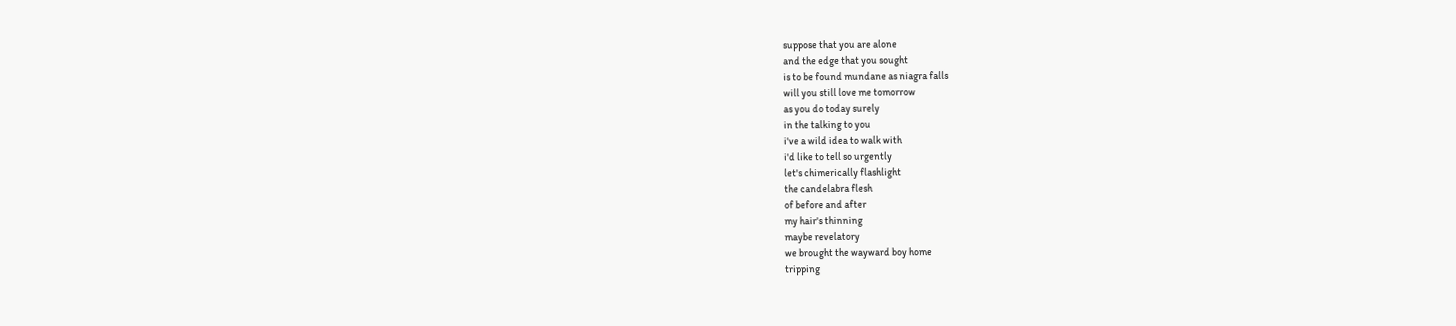suppose that you are alone
and the edge that you sought
is to be found mundane as niagra falls
will you still love me tomorrow
as you do today surely
in the talking to you
i've a wild idea to walk with
i'd like to tell so urgently
let's chimerically flashlight
the candelabra flesh
of before and after
my hair's thinning
maybe revelatory
we brought the wayward boy home
tripping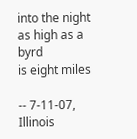into the night
as high as a byrd
is eight miles

-- 7-11-07, Illinois